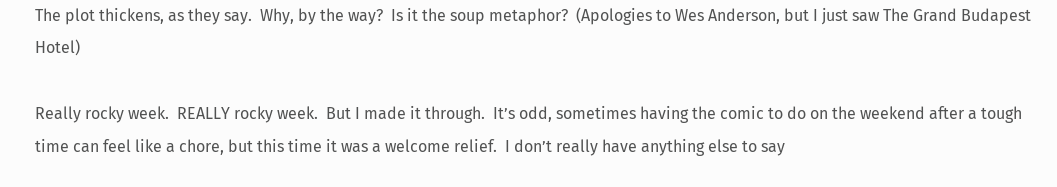The plot thickens, as they say.  Why, by the way?  Is it the soup metaphor?  (Apologies to Wes Anderson, but I just saw The Grand Budapest Hotel)

Really rocky week.  REALLY rocky week.  But I made it through.  It’s odd, sometimes having the comic to do on the weekend after a tough time can feel like a chore, but this time it was a welcome relief.  I don’t really have anything else to say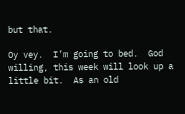but that.

Oy vey.  I’m going to bed.  God willing, this week will look up a little bit.  As an old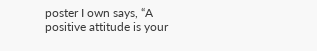poster I own says, “A positive attitude is your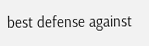best defense against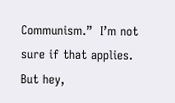Communism.”  I’m not sure if that applies.  But hey,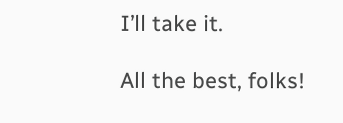I’ll take it.

All the best, folks!